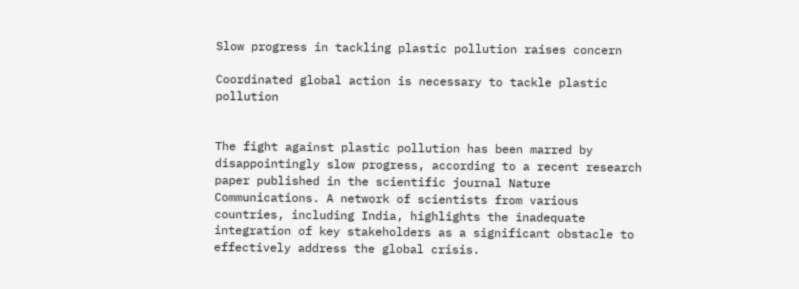Slow progress in tackling plastic pollution raises concern

Coordinated global action is necessary to tackle plastic pollution


The fight against plastic pollution has been marred by disappointingly slow progress, according to a recent research paper published in the scientific journal Nature Communications. A network of scientists from various countries, including India, highlights the inadequate integration of key stakeholders as a significant obstacle to effectively address the global crisis.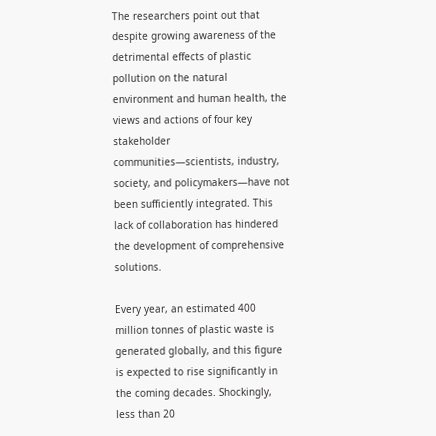The researchers point out that despite growing awareness of the detrimental effects of plastic pollution on the natural environment and human health, the views and actions of four key stakeholder communities—scientists, industry, society, and policymakers—have not been sufficiently integrated. This lack of collaboration has hindered the development of comprehensive solutions.

Every year, an estimated 400 million tonnes of plastic waste is generated globally, and this figure is expected to rise significantly in the coming decades. Shockingly, less than 20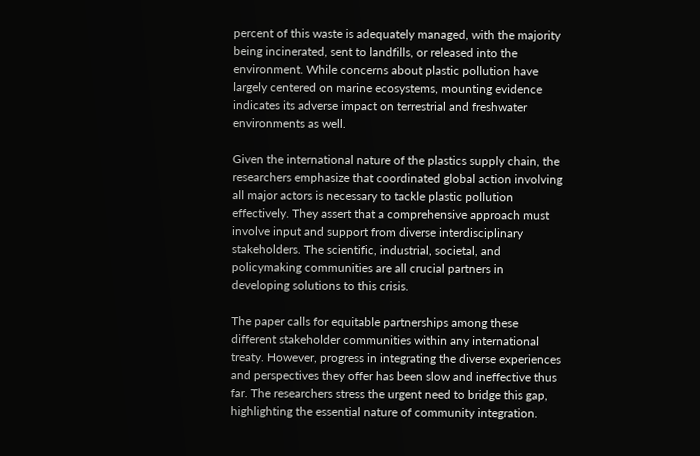percent of this waste is adequately managed, with the majority being incinerated, sent to landfills, or released into the environment. While concerns about plastic pollution have largely centered on marine ecosystems, mounting evidence indicates its adverse impact on terrestrial and freshwater environments as well.

Given the international nature of the plastics supply chain, the researchers emphasize that coordinated global action involving all major actors is necessary to tackle plastic pollution effectively. They assert that a comprehensive approach must involve input and support from diverse interdisciplinary stakeholders. The scientific, industrial, societal, and policymaking communities are all crucial partners in developing solutions to this crisis.

The paper calls for equitable partnerships among these different stakeholder communities within any international treaty. However, progress in integrating the diverse experiences and perspectives they offer has been slow and ineffective thus far. The researchers stress the urgent need to bridge this gap, highlighting the essential nature of community integration.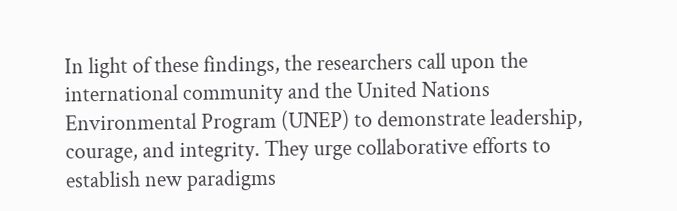In light of these findings, the researchers call upon the international community and the United Nations Environmental Program (UNEP) to demonstrate leadership, courage, and integrity. They urge collaborative efforts to establish new paradigms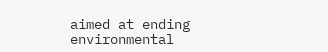aimed at ending environmental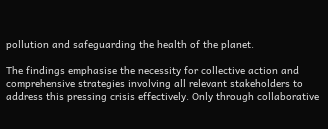pollution and safeguarding the health of the planet.

The findings emphasise the necessity for collective action and comprehensive strategies involving all relevant stakeholders to address this pressing crisis effectively. Only through collaborative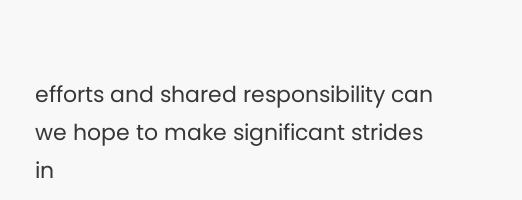efforts and shared responsibility can we hope to make significant strides in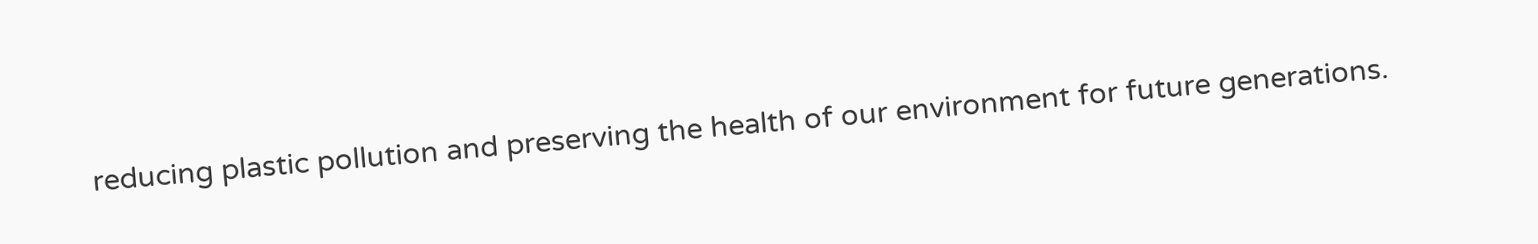reducing plastic pollution and preserving the health of our environment for future generations.